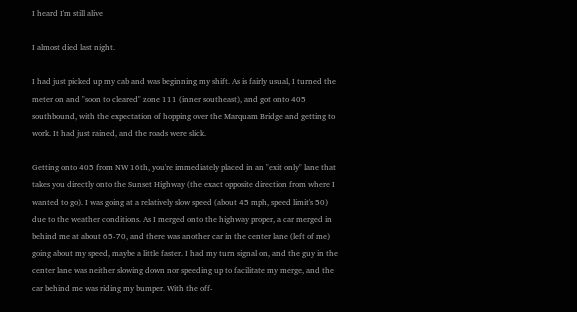I heard I'm still alive

I almost died last night.

I had just picked up my cab and was beginning my shift. As is fairly usual, I turned the meter on and "soon to cleared" zone 111 (inner southeast), and got onto 405 southbound, with the expectation of hopping over the Marquam Bridge and getting to work. It had just rained, and the roads were slick.

Getting onto 405 from NW 16th, you're immediately placed in an "exit only" lane that takes you directly onto the Sunset Highway (the exact opposite direction from where I wanted to go). I was going at a relatively slow speed (about 45 mph, speed limit's 50) due to the weather conditions. As I merged onto the highway proper, a car merged in behind me at about 65-70, and there was another car in the center lane (left of me) going about my speed, maybe a little faster. I had my turn signal on, and the guy in the center lane was neither slowing down nor speeding up to facilitate my merge, and the car behind me was riding my bumper. With the off-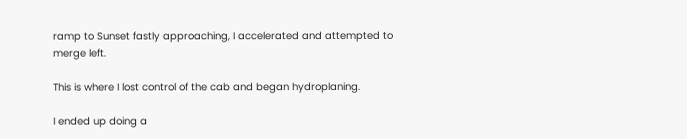ramp to Sunset fastly approaching, I accelerated and attempted to merge left.

This is where I lost control of the cab and began hydroplaning.

I ended up doing a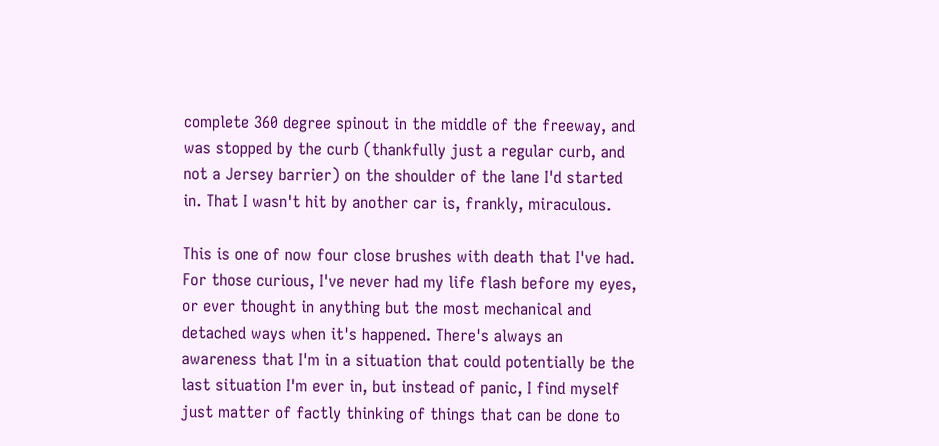complete 360 degree spinout in the middle of the freeway, and was stopped by the curb (thankfully just a regular curb, and not a Jersey barrier) on the shoulder of the lane I'd started in. That I wasn't hit by another car is, frankly, miraculous.

This is one of now four close brushes with death that I've had. For those curious, I've never had my life flash before my eyes, or ever thought in anything but the most mechanical and detached ways when it's happened. There's always an awareness that I'm in a situation that could potentially be the last situation I'm ever in, but instead of panic, I find myself just matter of factly thinking of things that can be done to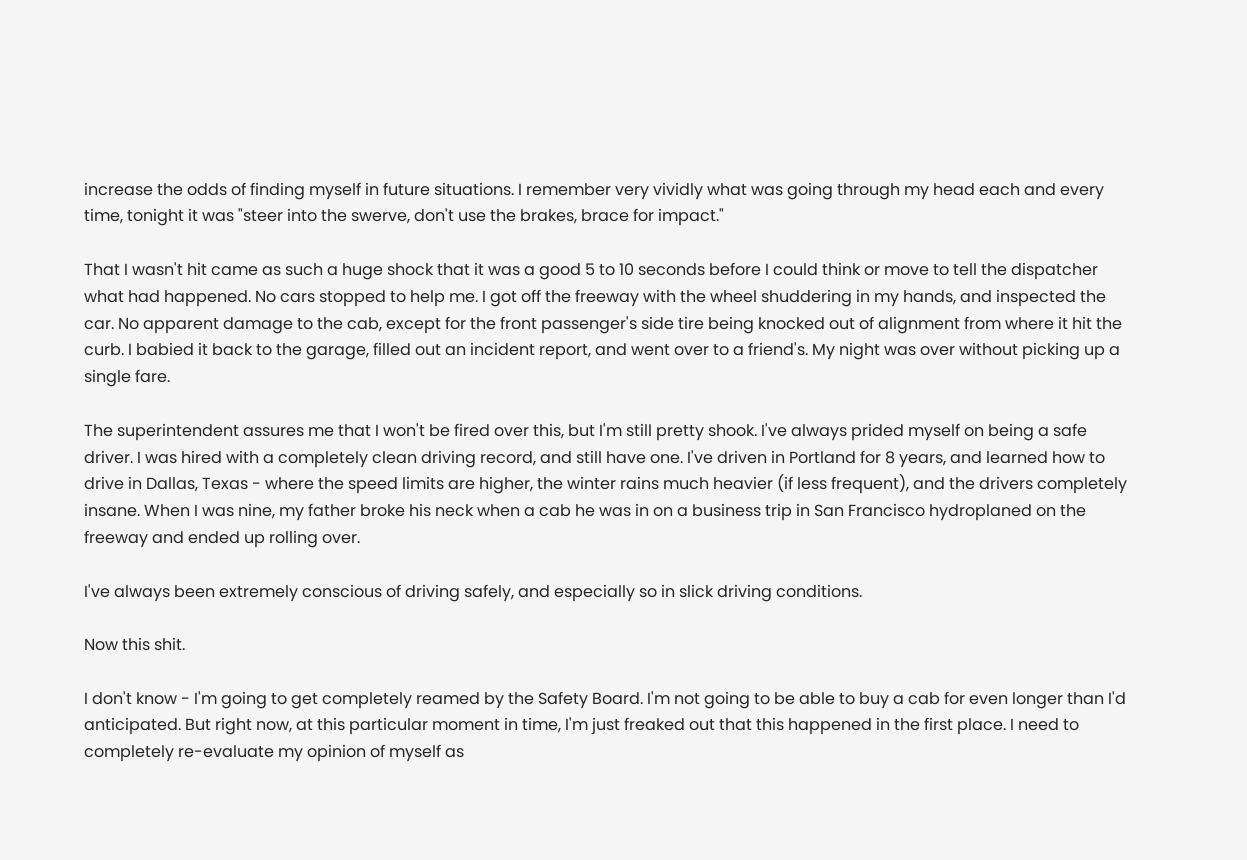increase the odds of finding myself in future situations. I remember very vividly what was going through my head each and every time, tonight it was "steer into the swerve, don't use the brakes, brace for impact."

That I wasn't hit came as such a huge shock that it was a good 5 to 10 seconds before I could think or move to tell the dispatcher what had happened. No cars stopped to help me. I got off the freeway with the wheel shuddering in my hands, and inspected the car. No apparent damage to the cab, except for the front passenger's side tire being knocked out of alignment from where it hit the curb. I babied it back to the garage, filled out an incident report, and went over to a friend's. My night was over without picking up a single fare.

The superintendent assures me that I won't be fired over this, but I'm still pretty shook. I've always prided myself on being a safe driver. I was hired with a completely clean driving record, and still have one. I've driven in Portland for 8 years, and learned how to drive in Dallas, Texas - where the speed limits are higher, the winter rains much heavier (if less frequent), and the drivers completely insane. When I was nine, my father broke his neck when a cab he was in on a business trip in San Francisco hydroplaned on the freeway and ended up rolling over.

I've always been extremely conscious of driving safely, and especially so in slick driving conditions.

Now this shit.

I don't know - I'm going to get completely reamed by the Safety Board. I'm not going to be able to buy a cab for even longer than I'd anticipated. But right now, at this particular moment in time, I'm just freaked out that this happened in the first place. I need to completely re-evaluate my opinion of myself as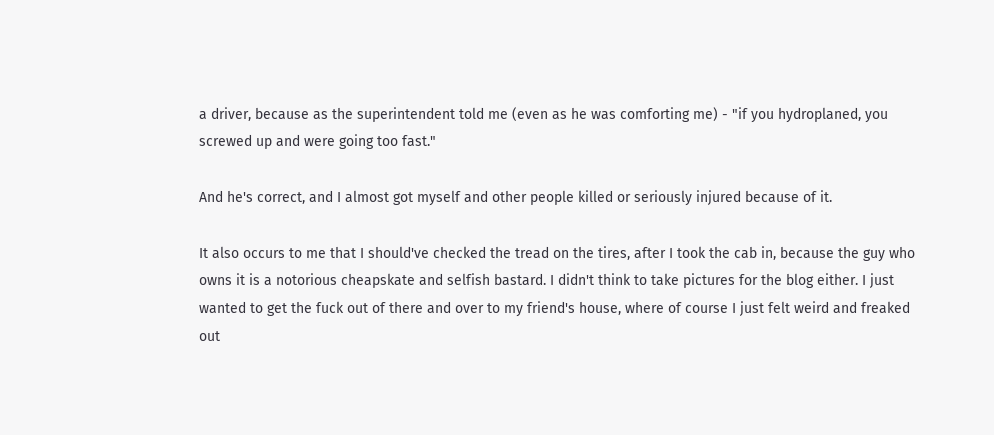a driver, because as the superintendent told me (even as he was comforting me) - "if you hydroplaned, you screwed up and were going too fast."

And he's correct, and I almost got myself and other people killed or seriously injured because of it.

It also occurs to me that I should've checked the tread on the tires, after I took the cab in, because the guy who owns it is a notorious cheapskate and selfish bastard. I didn't think to take pictures for the blog either. I just wanted to get the fuck out of there and over to my friend's house, where of course I just felt weird and freaked out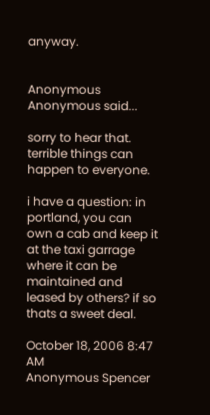anyway.


Anonymous Anonymous said...

sorry to hear that. terrible things can happen to everyone.

i have a question: in portland, you can own a cab and keep it at the taxi garrage where it can be maintained and leased by others? if so thats a sweet deal.

October 18, 2006 8:47 AM
Anonymous Spencer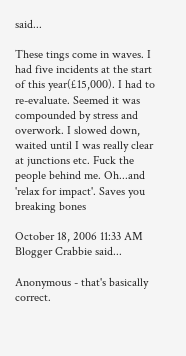said...

These tings come in waves. I had five incidents at the start of this year(£15,000). I had to re-evaluate. Seemed it was compounded by stress and overwork. I slowed down, waited until I was really clear at junctions etc. Fuck the people behind me. Oh...and 'relax for impact'. Saves you breaking bones

October 18, 2006 11:33 AM
Blogger Crabbie said...

Anonymous - that's basically correct.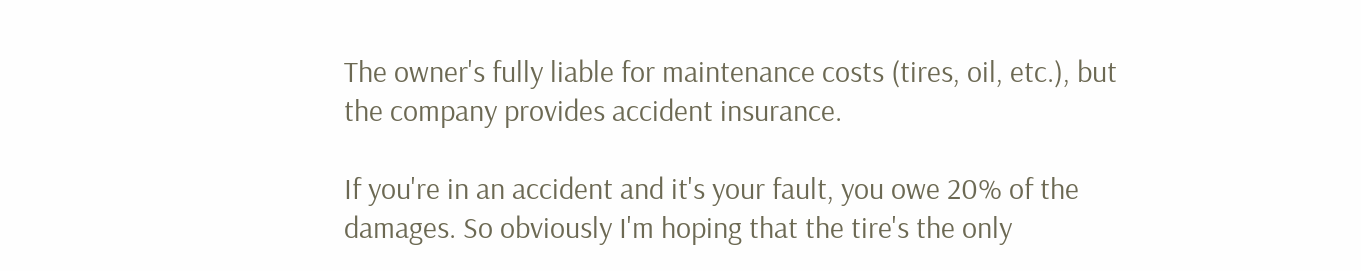The owner's fully liable for maintenance costs (tires, oil, etc.), but the company provides accident insurance.

If you're in an accident and it's your fault, you owe 20% of the damages. So obviously I'm hoping that the tire's the only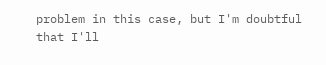problem in this case, but I'm doubtful that I'll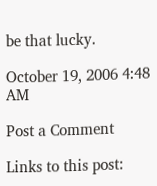be that lucky.

October 19, 2006 4:48 AM

Post a Comment

Links to this post: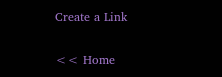Create a Link

<< Home